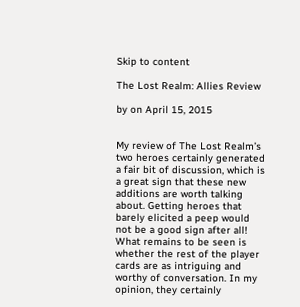Skip to content

The Lost Realm: Allies Review

by on April 15, 2015


My review of The Lost Realm’s two heroes certainly generated a fair bit of discussion, which is a great sign that these new additions are worth talking about. Getting heroes that barely elicited a peep would not be a good sign after all! What remains to be seen is whether the rest of the player cards are as intriguing and worthy of conversation. In my opinion, they certainly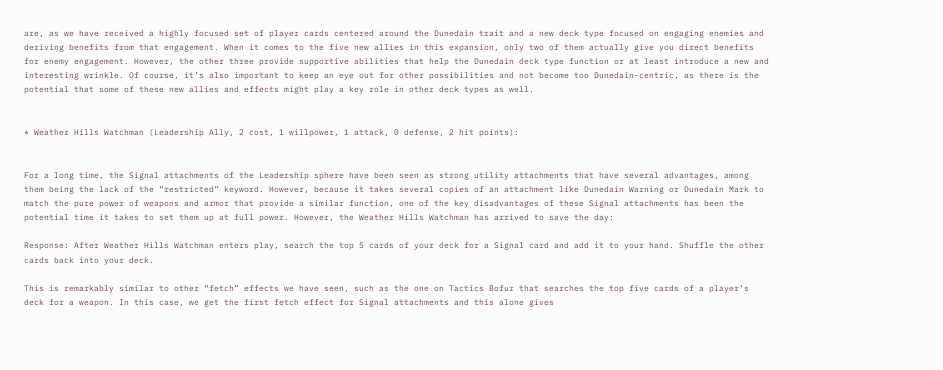are, as we have received a highly focused set of player cards centered around the Dunedain trait and a new deck type focused on engaging enemies and deriving benefits from that engagement. When it comes to the five new allies in this expansion, only two of them actually give you direct benefits for enemy engagement. However, the other three provide supportive abilities that help the Dunedain deck type function or at least introduce a new and interesting wrinkle. Of course, it’s also important to keep an eye out for other possibilities and not become too Dunedain-centric, as there is the potential that some of these new allies and effects might play a key role in other deck types as well.


* Weather Hills Watchman (Leadership Ally, 2 cost, 1 willpower, 1 attack, 0 defense, 2 hit points):


For a long time, the Signal attachments of the Leadership sphere have been seen as strong utility attachments that have several advantages, among them being the lack of the “restricted” keyword. However, because it takes several copies of an attachment like Dunedain Warning or Dunedain Mark to match the pure power of weapons and armor that provide a similar function, one of the key disadvantages of these Signal attachments has been the potential time it takes to set them up at full power. However, the Weather Hills Watchman has arrived to save the day:

Response: After Weather Hills Watchman enters play, search the top 5 cards of your deck for a Signal card and add it to your hand. Shuffle the other cards back into your deck.

This is remarkably similar to other “fetch” effects we have seen, such as the one on Tactics Bofur that searches the top five cards of a player’s deck for a weapon. In this case, we get the first fetch effect for Signal attachments and this alone gives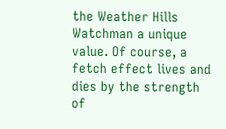the Weather Hills Watchman a unique value. Of course, a fetch effect lives and dies by the strength of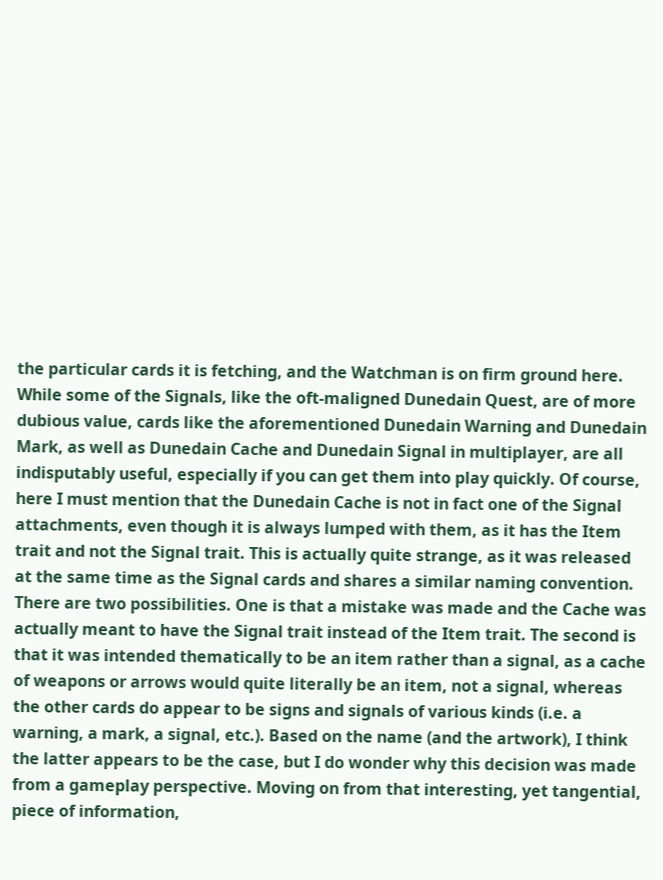the particular cards it is fetching, and the Watchman is on firm ground here. While some of the Signals, like the oft-maligned Dunedain Quest, are of more dubious value, cards like the aforementioned Dunedain Warning and Dunedain Mark, as well as Dunedain Cache and Dunedain Signal in multiplayer, are all indisputably useful, especially if you can get them into play quickly. Of course, here I must mention that the Dunedain Cache is not in fact one of the Signal attachments, even though it is always lumped with them, as it has the Item trait and not the Signal trait. This is actually quite strange, as it was released at the same time as the Signal cards and shares a similar naming convention. There are two possibilities. One is that a mistake was made and the Cache was actually meant to have the Signal trait instead of the Item trait. The second is that it was intended thematically to be an item rather than a signal, as a cache of weapons or arrows would quite literally be an item, not a signal, whereas the other cards do appear to be signs and signals of various kinds (i.e. a warning, a mark, a signal, etc.). Based on the name (and the artwork), I think the latter appears to be the case, but I do wonder why this decision was made from a gameplay perspective. Moving on from that interesting, yet tangential, piece of information,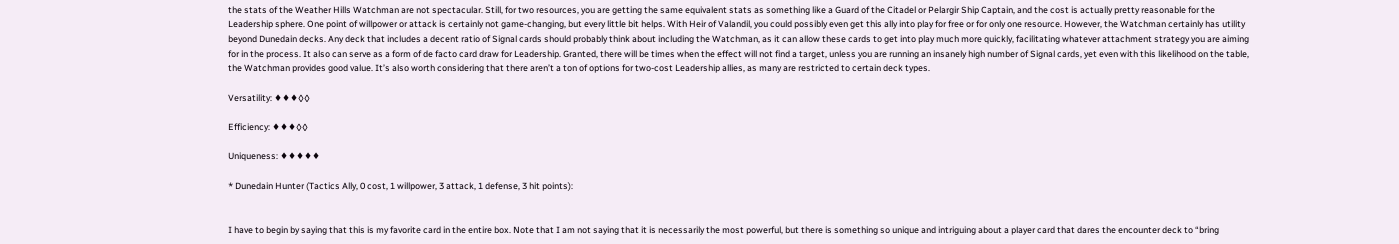the stats of the Weather Hills Watchman are not spectacular. Still, for two resources, you are getting the same equivalent stats as something like a Guard of the Citadel or Pelargir Ship Captain, and the cost is actually pretty reasonable for the Leadership sphere. One point of willpower or attack is certainly not game-changing, but every little bit helps. With Heir of Valandil, you could possibly even get this ally into play for free or for only one resource. However, the Watchman certainly has utility beyond Dunedain decks. Any deck that includes a decent ratio of Signal cards should probably think about including the Watchman, as it can allow these cards to get into play much more quickly, facilitating whatever attachment strategy you are aiming for in the process. It also can serve as a form of de facto card draw for Leadership. Granted, there will be times when the effect will not find a target, unless you are running an insanely high number of Signal cards, yet even with this likelihood on the table, the Watchman provides good value. It’s also worth considering that there aren’t a ton of options for two-cost Leadership allies, as many are restricted to certain deck types.

Versatility: ♦♦♦◊◊

Efficiency: ♦♦♦◊◊

Uniqueness: ♦♦♦♦♦

* Dunedain Hunter (Tactics Ally, 0 cost, 1 willpower, 3 attack, 1 defense, 3 hit points):


I have to begin by saying that this is my favorite card in the entire box. Note that I am not saying that it is necessarily the most powerful, but there is something so unique and intriguing about a player card that dares the encounter deck to “bring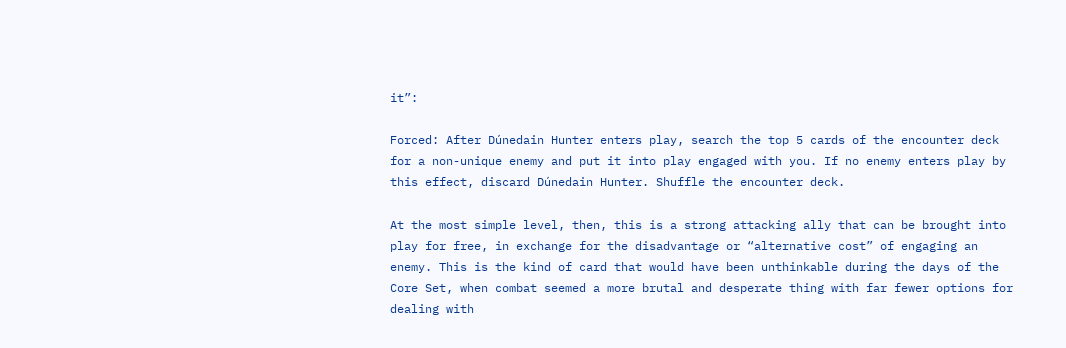it”:

Forced: After Dúnedain Hunter enters play, search the top 5 cards of the encounter deck for a non-unique enemy and put it into play engaged with you. If no enemy enters play by this effect, discard Dúnedain Hunter. Shuffle the encounter deck.

At the most simple level, then, this is a strong attacking ally that can be brought into play for free, in exchange for the disadvantage or “alternative cost” of engaging an enemy. This is the kind of card that would have been unthinkable during the days of the Core Set, when combat seemed a more brutal and desperate thing with far fewer options for dealing with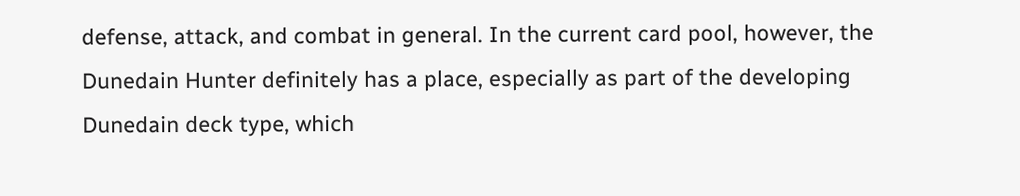defense, attack, and combat in general. In the current card pool, however, the Dunedain Hunter definitely has a place, especially as part of the developing Dunedain deck type, which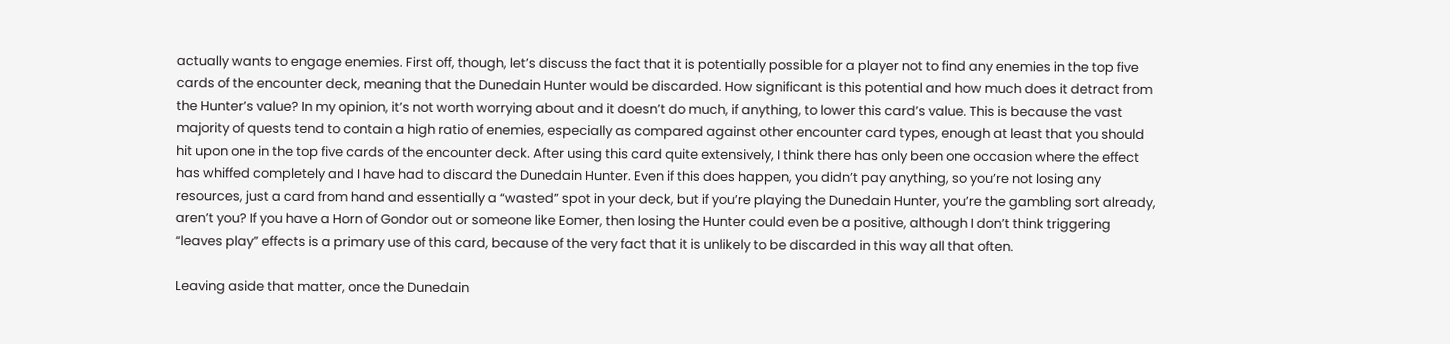actually wants to engage enemies. First off, though, let’s discuss the fact that it is potentially possible for a player not to find any enemies in the top five cards of the encounter deck, meaning that the Dunedain Hunter would be discarded. How significant is this potential and how much does it detract from the Hunter’s value? In my opinion, it’s not worth worrying about and it doesn’t do much, if anything, to lower this card’s value. This is because the vast majority of quests tend to contain a high ratio of enemies, especially as compared against other encounter card types, enough at least that you should hit upon one in the top five cards of the encounter deck. After using this card quite extensively, I think there has only been one occasion where the effect has whiffed completely and I have had to discard the Dunedain Hunter. Even if this does happen, you didn’t pay anything, so you’re not losing any resources, just a card from hand and essentially a “wasted” spot in your deck, but if you’re playing the Dunedain Hunter, you’re the gambling sort already, aren’t you? If you have a Horn of Gondor out or someone like Eomer, then losing the Hunter could even be a positive, although I don’t think triggering “leaves play” effects is a primary use of this card, because of the very fact that it is unlikely to be discarded in this way all that often.

Leaving aside that matter, once the Dunedain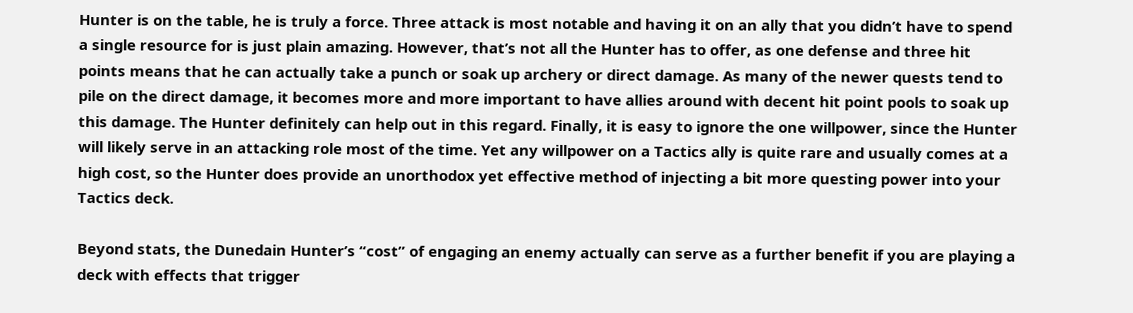Hunter is on the table, he is truly a force. Three attack is most notable and having it on an ally that you didn’t have to spend a single resource for is just plain amazing. However, that’s not all the Hunter has to offer, as one defense and three hit points means that he can actually take a punch or soak up archery or direct damage. As many of the newer quests tend to pile on the direct damage, it becomes more and more important to have allies around with decent hit point pools to soak up this damage. The Hunter definitely can help out in this regard. Finally, it is easy to ignore the one willpower, since the Hunter will likely serve in an attacking role most of the time. Yet any willpower on a Tactics ally is quite rare and usually comes at a high cost, so the Hunter does provide an unorthodox yet effective method of injecting a bit more questing power into your Tactics deck.

Beyond stats, the Dunedain Hunter’s “cost” of engaging an enemy actually can serve as a further benefit if you are playing a deck with effects that trigger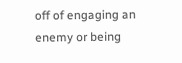off of engaging an enemy or being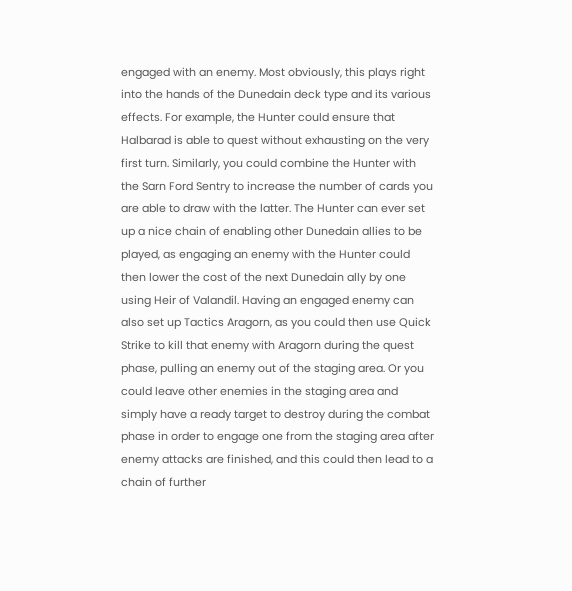engaged with an enemy. Most obviously, this plays right into the hands of the Dunedain deck type and its various effects. For example, the Hunter could ensure that Halbarad is able to quest without exhausting on the very first turn. Similarly, you could combine the Hunter with the Sarn Ford Sentry to increase the number of cards you are able to draw with the latter. The Hunter can ever set up a nice chain of enabling other Dunedain allies to be played, as engaging an enemy with the Hunter could then lower the cost of the next Dunedain ally by one using Heir of Valandil. Having an engaged enemy can also set up Tactics Aragorn, as you could then use Quick Strike to kill that enemy with Aragorn during the quest phase, pulling an enemy out of the staging area. Or you could leave other enemies in the staging area and simply have a ready target to destroy during the combat phase in order to engage one from the staging area after enemy attacks are finished, and this could then lead to a chain of further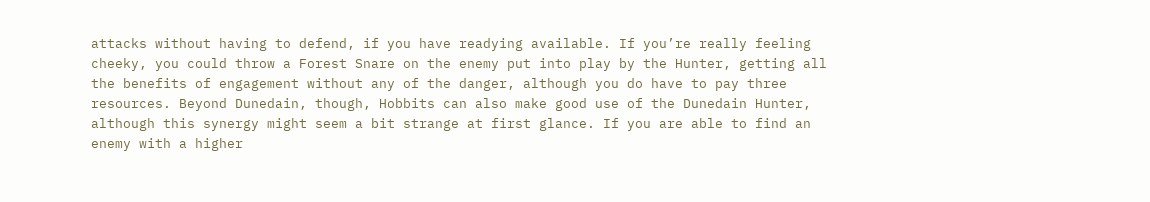attacks without having to defend, if you have readying available. If you’re really feeling cheeky, you could throw a Forest Snare on the enemy put into play by the Hunter, getting all the benefits of engagement without any of the danger, although you do have to pay three resources. Beyond Dunedain, though, Hobbits can also make good use of the Dunedain Hunter, although this synergy might seem a bit strange at first glance. If you are able to find an enemy with a higher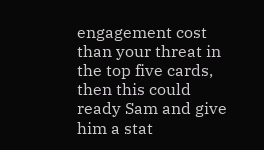engagement cost than your threat in the top five cards, then this could ready Sam and give him a stat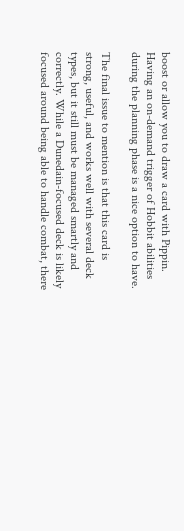boost or allow you to draw a card with Pippin. Having an on-demand trigger of Hobbit abilities during the planning phase is a nice option to have.

The final issue to mention is that this card is strong, useful, and works well with several deck types, but it still must be managed smartly and correctly. While a Dunedain-focused deck is likely focused around being able to handle combat, there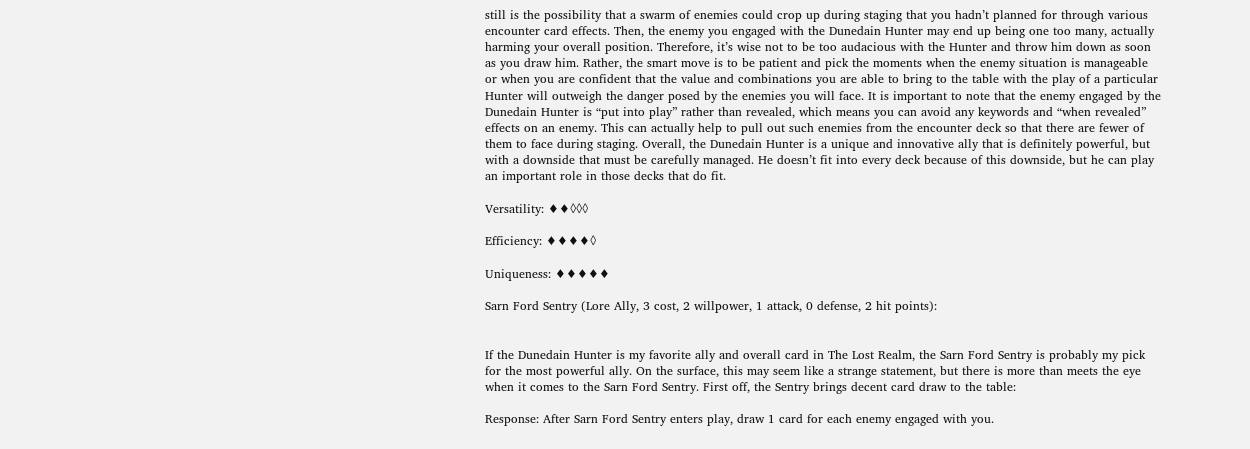still is the possibility that a swarm of enemies could crop up during staging that you hadn’t planned for through various encounter card effects. Then, the enemy you engaged with the Dunedain Hunter may end up being one too many, actually harming your overall position. Therefore, it’s wise not to be too audacious with the Hunter and throw him down as soon as you draw him. Rather, the smart move is to be patient and pick the moments when the enemy situation is manageable or when you are confident that the value and combinations you are able to bring to the table with the play of a particular Hunter will outweigh the danger posed by the enemies you will face. It is important to note that the enemy engaged by the Dunedain Hunter is “put into play” rather than revealed, which means you can avoid any keywords and “when revealed” effects on an enemy. This can actually help to pull out such enemies from the encounter deck so that there are fewer of them to face during staging. Overall, the Dunedain Hunter is a unique and innovative ally that is definitely powerful, but with a downside that must be carefully managed. He doesn’t fit into every deck because of this downside, but he can play an important role in those decks that do fit.

Versatility: ♦♦◊◊◊

Efficiency: ♦♦♦♦◊

Uniqueness: ♦♦♦♦♦

Sarn Ford Sentry (Lore Ally, 3 cost, 2 willpower, 1 attack, 0 defense, 2 hit points):


If the Dunedain Hunter is my favorite ally and overall card in The Lost Realm, the Sarn Ford Sentry is probably my pick for the most powerful ally. On the surface, this may seem like a strange statement, but there is more than meets the eye when it comes to the Sarn Ford Sentry. First off, the Sentry brings decent card draw to the table:

Response: After Sarn Ford Sentry enters play, draw 1 card for each enemy engaged with you.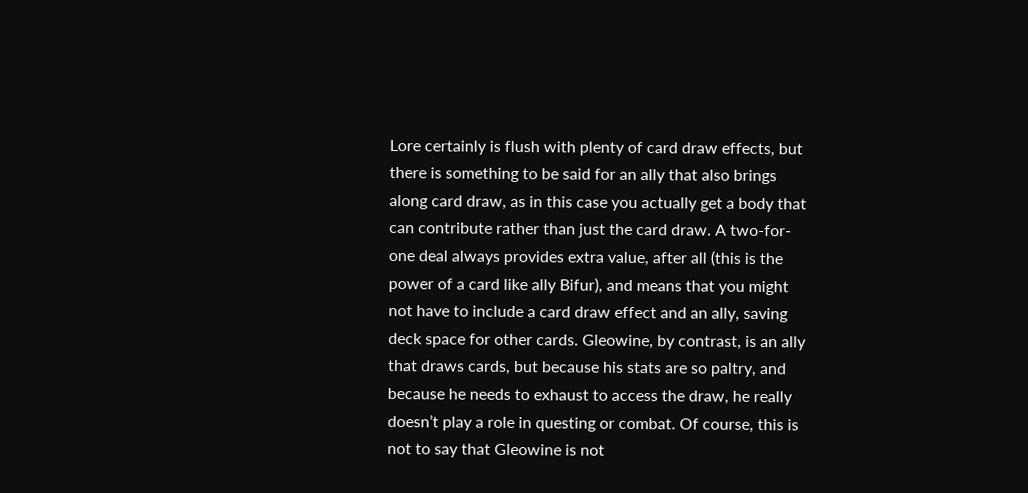Lore certainly is flush with plenty of card draw effects, but there is something to be said for an ally that also brings along card draw, as in this case you actually get a body that can contribute rather than just the card draw. A two-for-one deal always provides extra value, after all (this is the power of a card like ally Bifur), and means that you might not have to include a card draw effect and an ally, saving deck space for other cards. Gleowine, by contrast, is an ally that draws cards, but because his stats are so paltry, and because he needs to exhaust to access the draw, he really doesn’t play a role in questing or combat. Of course, this is not to say that Gleowine is not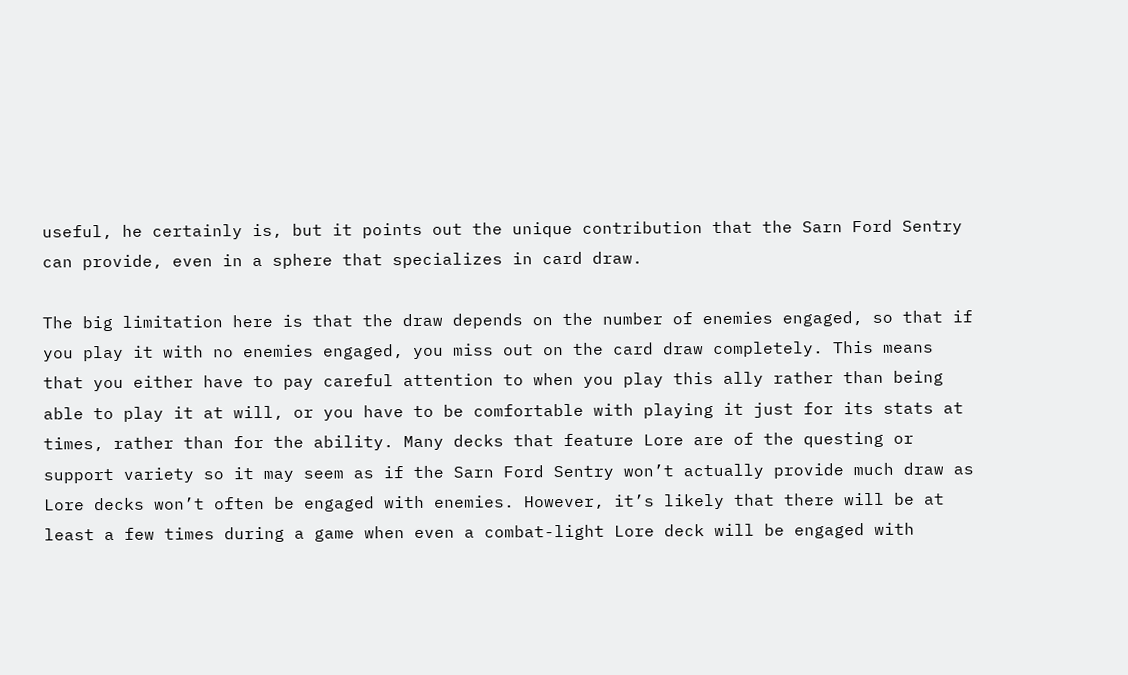useful, he certainly is, but it points out the unique contribution that the Sarn Ford Sentry can provide, even in a sphere that specializes in card draw.

The big limitation here is that the draw depends on the number of enemies engaged, so that if you play it with no enemies engaged, you miss out on the card draw completely. This means that you either have to pay careful attention to when you play this ally rather than being able to play it at will, or you have to be comfortable with playing it just for its stats at times, rather than for the ability. Many decks that feature Lore are of the questing or support variety so it may seem as if the Sarn Ford Sentry won’t actually provide much draw as Lore decks won’t often be engaged with enemies. However, it’s likely that there will be at least a few times during a game when even a combat-light Lore deck will be engaged with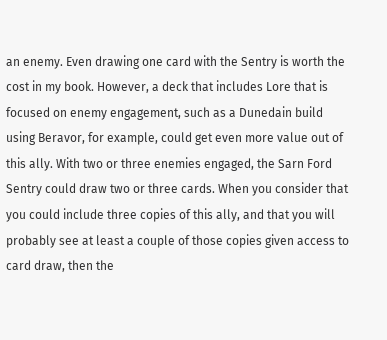an enemy. Even drawing one card with the Sentry is worth the cost in my book. However, a deck that includes Lore that is focused on enemy engagement, such as a Dunedain build using Beravor, for example, could get even more value out of this ally. With two or three enemies engaged, the Sarn Ford Sentry could draw two or three cards. When you consider that you could include three copies of this ally, and that you will probably see at least a couple of those copies given access to card draw, then the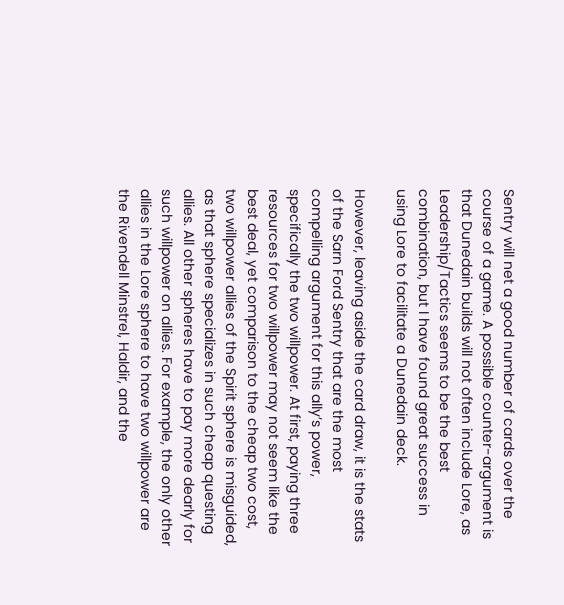Sentry will net a good number of cards over the course of a game. A possible counter-argument is that Dunedain builds will not often include Lore, as Leadership/Tactics seems to be the best combination, but I have found great success in using Lore to facilitate a Dunedain deck.

However, leaving aside the card draw, it is the stats of the Sarn Ford Sentry that are the most compelling argument for this ally’s power, specifically the two willpower. At first, paying three resources for two willpower may not seem like the best deal, yet comparison to the cheap two cost, two willpower allies of the Spirit sphere is misguided, as that sphere specializes in such cheap questing allies. All other spheres have to pay more dearly for such willpower on allies. For example, the only other allies in the Lore sphere to have two willpower are the Rivendell Minstrel, Haldir, and the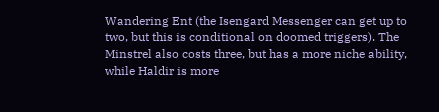Wandering Ent (the Isengard Messenger can get up to two, but this is conditional on doomed triggers). The Minstrel also costs three, but has a more niche ability, while Haldir is more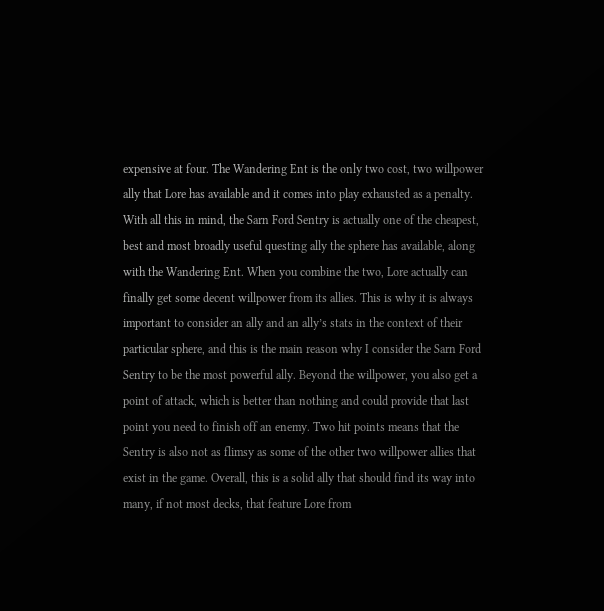expensive at four. The Wandering Ent is the only two cost, two willpower ally that Lore has available and it comes into play exhausted as a penalty. With all this in mind, the Sarn Ford Sentry is actually one of the cheapest, best and most broadly useful questing ally the sphere has available, along with the Wandering Ent. When you combine the two, Lore actually can finally get some decent willpower from its allies. This is why it is always important to consider an ally and an ally’s stats in the context of their particular sphere, and this is the main reason why I consider the Sarn Ford Sentry to be the most powerful ally. Beyond the willpower, you also get a point of attack, which is better than nothing and could provide that last point you need to finish off an enemy. Two hit points means that the Sentry is also not as flimsy as some of the other two willpower allies that exist in the game. Overall, this is a solid ally that should find its way into many, if not most decks, that feature Lore from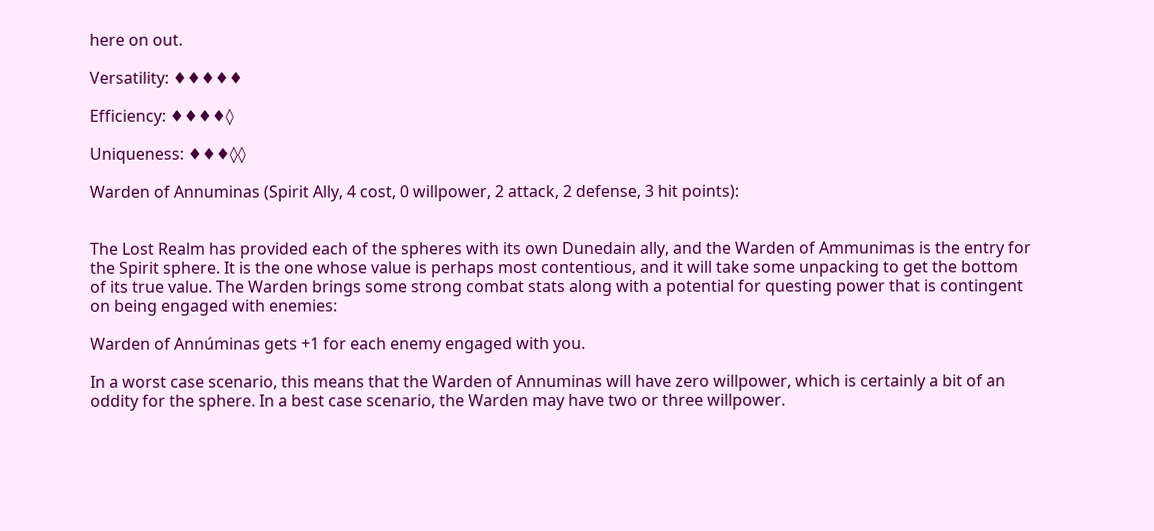here on out.

Versatility: ♦♦♦♦♦

Efficiency: ♦♦♦♦◊

Uniqueness: ♦♦♦◊◊

Warden of Annuminas (Spirit Ally, 4 cost, 0 willpower, 2 attack, 2 defense, 3 hit points):


The Lost Realm has provided each of the spheres with its own Dunedain ally, and the Warden of Ammunimas is the entry for the Spirit sphere. It is the one whose value is perhaps most contentious, and it will take some unpacking to get the bottom of its true value. The Warden brings some strong combat stats along with a potential for questing power that is contingent on being engaged with enemies:

Warden of Annúminas gets +1 for each enemy engaged with you.

In a worst case scenario, this means that the Warden of Annuminas will have zero willpower, which is certainly a bit of an oddity for the sphere. In a best case scenario, the Warden may have two or three willpower.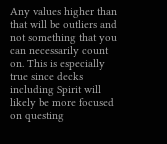Any values higher than that will be outliers and not something that you can necessarily count on. This is especially true since decks including Spirit will likely be more focused on questing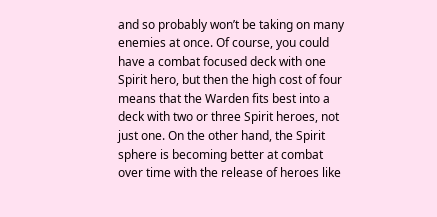and so probably won’t be taking on many enemies at once. Of course, you could have a combat focused deck with one Spirit hero, but then the high cost of four means that the Warden fits best into a deck with two or three Spirit heroes, not just one. On the other hand, the Spirit sphere is becoming better at combat over time with the release of heroes like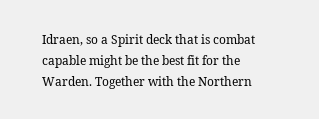Idraen, so a Spirit deck that is combat capable might be the best fit for the Warden. Together with the Northern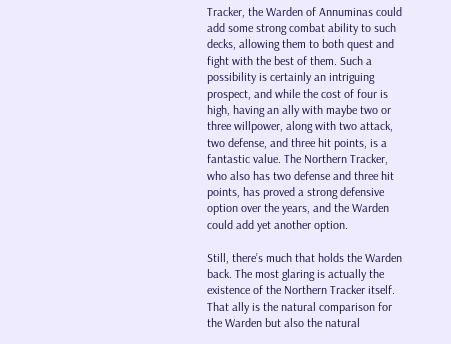Tracker, the Warden of Annuminas could add some strong combat ability to such decks, allowing them to both quest and fight with the best of them. Such a possibility is certainly an intriguing prospect, and while the cost of four is high, having an ally with maybe two or three willpower, along with two attack, two defense, and three hit points, is a fantastic value. The Northern Tracker, who also has two defense and three hit points, has proved a strong defensive option over the years, and the Warden could add yet another option.

Still, there’s much that holds the Warden back. The most glaring is actually the existence of the Northern Tracker itself. That ally is the natural comparison for the Warden but also the natural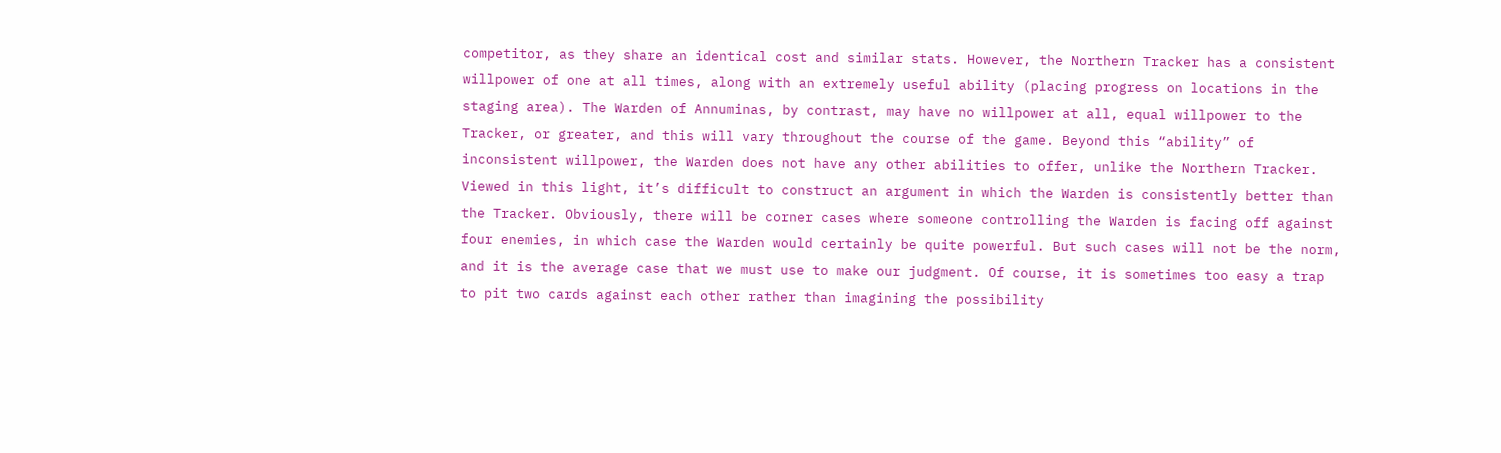competitor, as they share an identical cost and similar stats. However, the Northern Tracker has a consistent willpower of one at all times, along with an extremely useful ability (placing progress on locations in the staging area). The Warden of Annuminas, by contrast, may have no willpower at all, equal willpower to the Tracker, or greater, and this will vary throughout the course of the game. Beyond this “ability” of inconsistent willpower, the Warden does not have any other abilities to offer, unlike the Northern Tracker. Viewed in this light, it’s difficult to construct an argument in which the Warden is consistently better than the Tracker. Obviously, there will be corner cases where someone controlling the Warden is facing off against four enemies, in which case the Warden would certainly be quite powerful. But such cases will not be the norm, and it is the average case that we must use to make our judgment. Of course, it is sometimes too easy a trap to pit two cards against each other rather than imagining the possibility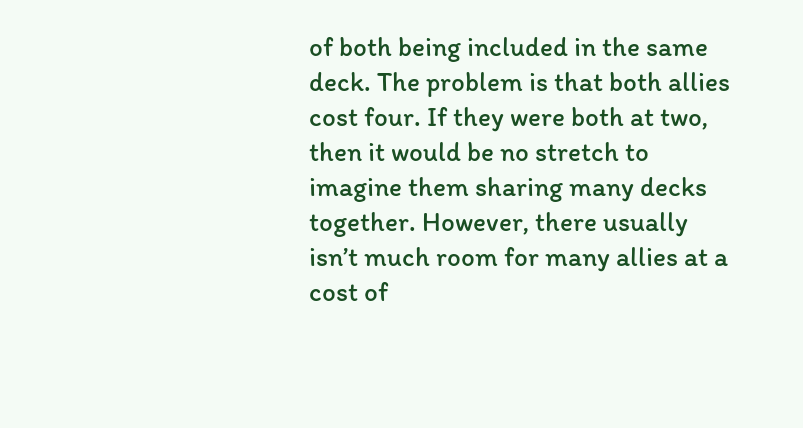of both being included in the same deck. The problem is that both allies cost four. If they were both at two, then it would be no stretch to imagine them sharing many decks together. However, there usually isn’t much room for many allies at a cost of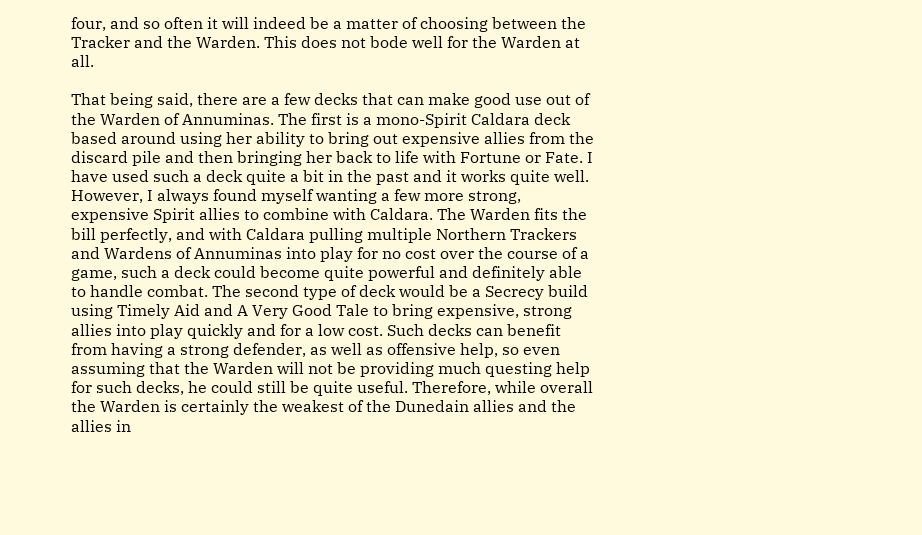four, and so often it will indeed be a matter of choosing between the Tracker and the Warden. This does not bode well for the Warden at all.

That being said, there are a few decks that can make good use out of the Warden of Annuminas. The first is a mono-Spirit Caldara deck based around using her ability to bring out expensive allies from the discard pile and then bringing her back to life with Fortune or Fate. I have used such a deck quite a bit in the past and it works quite well. However, I always found myself wanting a few more strong, expensive Spirit allies to combine with Caldara. The Warden fits the bill perfectly, and with Caldara pulling multiple Northern Trackers and Wardens of Annuminas into play for no cost over the course of a game, such a deck could become quite powerful and definitely able to handle combat. The second type of deck would be a Secrecy build using Timely Aid and A Very Good Tale to bring expensive, strong allies into play quickly and for a low cost. Such decks can benefit from having a strong defender, as well as offensive help, so even assuming that the Warden will not be providing much questing help for such decks, he could still be quite useful. Therefore, while overall the Warden is certainly the weakest of the Dunedain allies and the allies in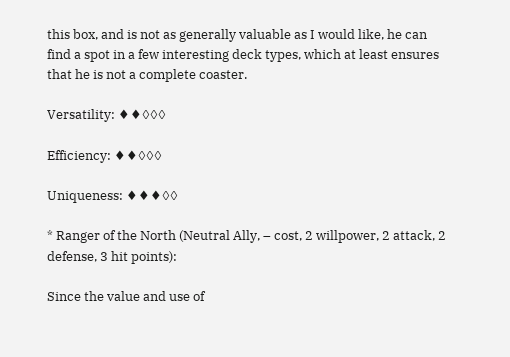this box, and is not as generally valuable as I would like, he can find a spot in a few interesting deck types, which at least ensures that he is not a complete coaster.

Versatility: ♦♦◊◊◊

Efficiency: ♦♦◊◊◊

Uniqueness: ♦♦♦◊◊

* Ranger of the North (Neutral Ally, – cost, 2 willpower, 2 attack, 2 defense, 3 hit points):

Since the value and use of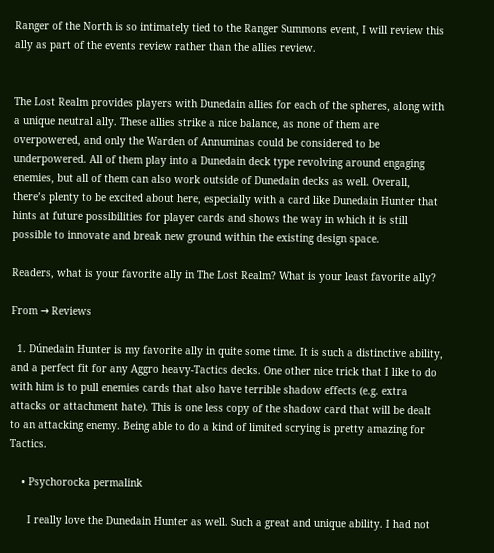Ranger of the North is so intimately tied to the Ranger Summons event, I will review this ally as part of the events review rather than the allies review.


The Lost Realm provides players with Dunedain allies for each of the spheres, along with a unique neutral ally. These allies strike a nice balance, as none of them are overpowered, and only the Warden of Annuminas could be considered to be underpowered. All of them play into a Dunedain deck type revolving around engaging enemies, but all of them can also work outside of Dunedain decks as well. Overall, there’s plenty to be excited about here, especially with a card like Dunedain Hunter that hints at future possibilities for player cards and shows the way in which it is still possible to innovate and break new ground within the existing design space.

Readers, what is your favorite ally in The Lost Realm? What is your least favorite ally?

From → Reviews

  1. Dúnedain Hunter is my favorite ally in quite some time. It is such a distinctive ability, and a perfect fit for any Aggro heavy-Tactics decks. One other nice trick that I like to do with him is to pull enemies cards that also have terrible shadow effects (e.g. extra attacks or attachment hate). This is one less copy of the shadow card that will be dealt to an attacking enemy. Being able to do a kind of limited scrying is pretty amazing for Tactics.

    • Psychorocka permalink

      I really love the Dunedain Hunter as well. Such a great and unique ability. I had not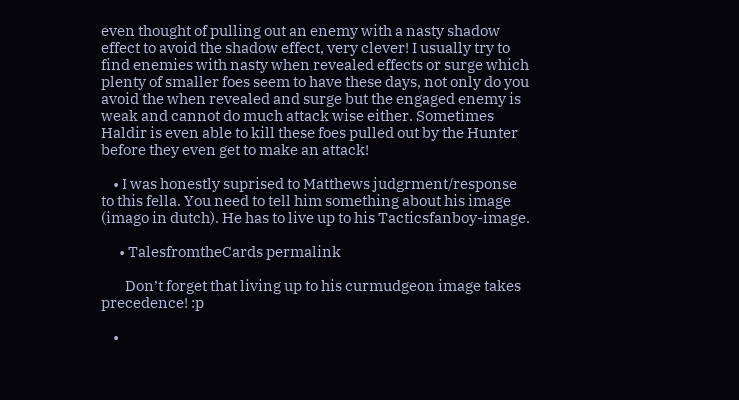even thought of pulling out an enemy with a nasty shadow effect to avoid the shadow effect, very clever! I usually try to find enemies with nasty when revealed effects or surge which plenty of smaller foes seem to have these days, not only do you avoid the when revealed and surge but the engaged enemy is weak and cannot do much attack wise either. Sometimes Haldir is even able to kill these foes pulled out by the Hunter before they even get to make an attack!

    • I was honestly suprised to Matthews judgrment/response to this fella. You need to tell him something about his image (imago in dutch). He has to live up to his Tacticsfanboy-image.

      • TalesfromtheCards permalink

        Don’t forget that living up to his curmudgeon image takes precedence! :p

    •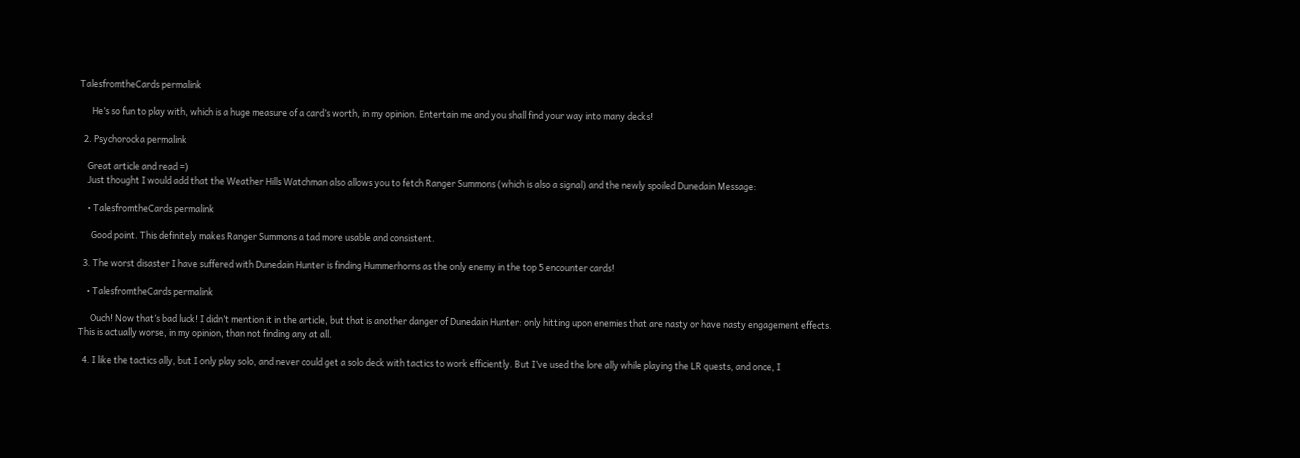TalesfromtheCards permalink

      He’s so fun to play with, which is a huge measure of a card’s worth, in my opinion. Entertain me and you shall find your way into many decks!

  2. Psychorocka permalink

    Great article and read =)
    Just thought I would add that the Weather Hills Watchman also allows you to fetch Ranger Summons (which is also a signal) and the newly spoiled Dunedain Message:

    • TalesfromtheCards permalink

      Good point. This definitely makes Ranger Summons a tad more usable and consistent.

  3. The worst disaster I have suffered with Dunedain Hunter is finding Hummerhorns as the only enemy in the top 5 encounter cards!

    • TalesfromtheCards permalink

      Ouch! Now that’s bad luck! I didn’t mention it in the article, but that is another danger of Dunedain Hunter: only hitting upon enemies that are nasty or have nasty engagement effects. This is actually worse, in my opinion, than not finding any at all.

  4. I like the tactics ally, but I only play solo, and never could get a solo deck with tactics to work efficiently. But I’ve used the lore ally while playing the LR quests, and once, I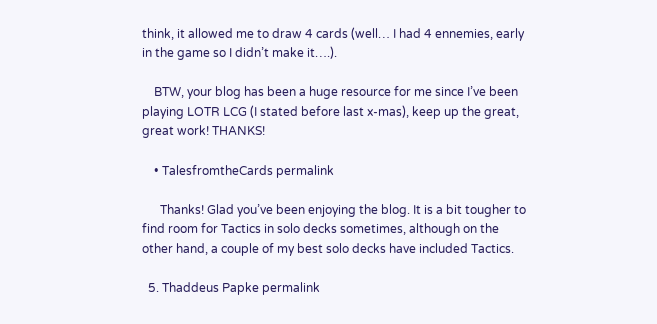think, it allowed me to draw 4 cards (well… I had 4 ennemies, early in the game so I didn’t make it….).

    BTW, your blog has been a huge resource for me since I’ve been playing LOTR LCG (I stated before last x-mas), keep up the great, great work! THANKS!

    • TalesfromtheCards permalink

      Thanks! Glad you’ve been enjoying the blog. It is a bit tougher to find room for Tactics in solo decks sometimes, although on the other hand, a couple of my best solo decks have included Tactics.

  5. Thaddeus Papke permalink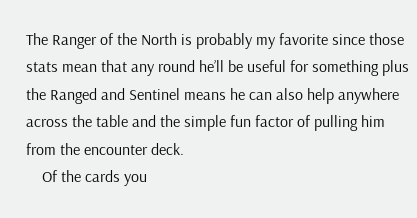The Ranger of the North is probably my favorite since those stats mean that any round he’ll be useful for something plus the Ranged and Sentinel means he can also help anywhere across the table and the simple fun factor of pulling him from the encounter deck.
    Of the cards you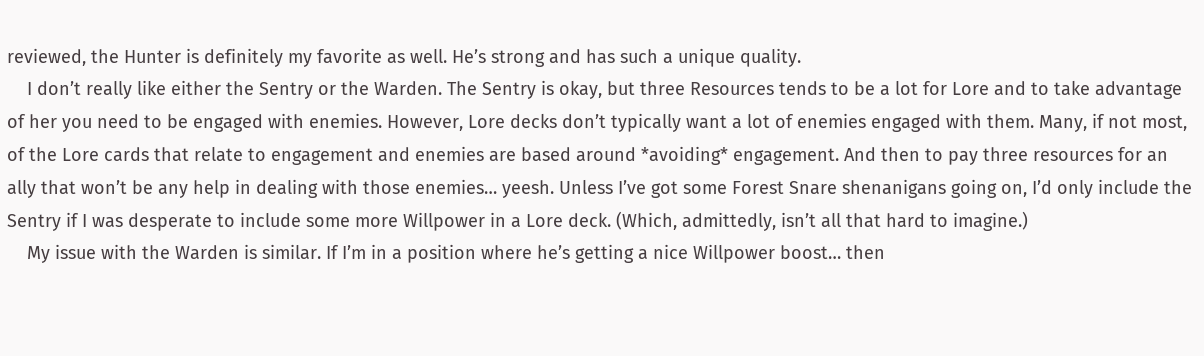reviewed, the Hunter is definitely my favorite as well. He’s strong and has such a unique quality.
    I don’t really like either the Sentry or the Warden. The Sentry is okay, but three Resources tends to be a lot for Lore and to take advantage of her you need to be engaged with enemies. However, Lore decks don’t typically want a lot of enemies engaged with them. Many, if not most, of the Lore cards that relate to engagement and enemies are based around *avoiding* engagement. And then to pay three resources for an ally that won’t be any help in dealing with those enemies… yeesh. Unless I’ve got some Forest Snare shenanigans going on, I’d only include the Sentry if I was desperate to include some more Willpower in a Lore deck. (Which, admittedly, isn’t all that hard to imagine.)
    My issue with the Warden is similar. If I’m in a position where he’s getting a nice Willpower boost… then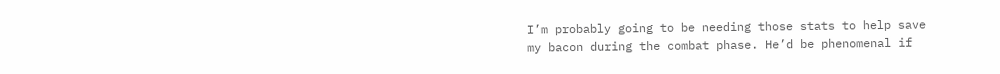I’m probably going to be needing those stats to help save my bacon during the combat phase. He’d be phenomenal if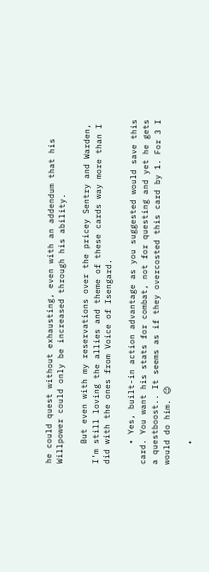he could quest without exhausting, even with an addendum that his Willpower could only be increased through his ability.

    But even with my reservations over the pricey Sentry and Warden, I’m still loving the allies and theme of these cards way more than I did with the ones from Voice of Isengard.

    • Yes, built-in action advantage as you suggested would save this card. You want his stats for combat, not for questing and yet he gets a questboost.. It seems as if they overcosted this card by 1. For 3 I would do him. 😉

    •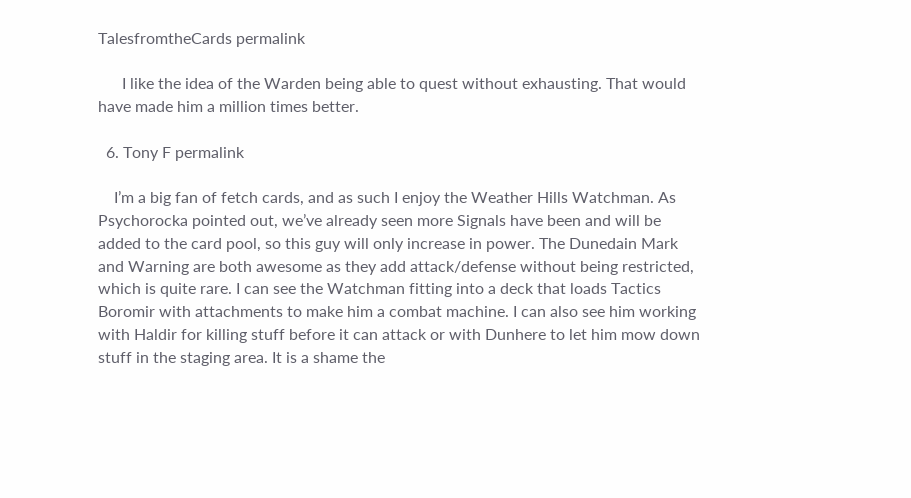TalesfromtheCards permalink

      I like the idea of the Warden being able to quest without exhausting. That would have made him a million times better.

  6. Tony F permalink

    I’m a big fan of fetch cards, and as such I enjoy the Weather Hills Watchman. As Psychorocka pointed out, we’ve already seen more Signals have been and will be added to the card pool, so this guy will only increase in power. The Dunedain Mark and Warning are both awesome as they add attack/defense without being restricted, which is quite rare. I can see the Watchman fitting into a deck that loads Tactics Boromir with attachments to make him a combat machine. I can also see him working with Haldir for killing stuff before it can attack or with Dunhere to let him mow down stuff in the staging area. It is a shame the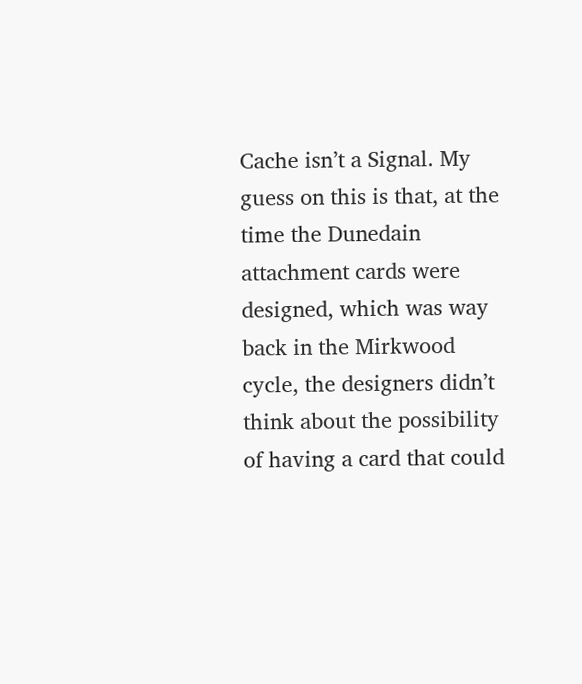Cache isn’t a Signal. My guess on this is that, at the time the Dunedain attachment cards were designed, which was way back in the Mirkwood cycle, the designers didn’t think about the possibility of having a card that could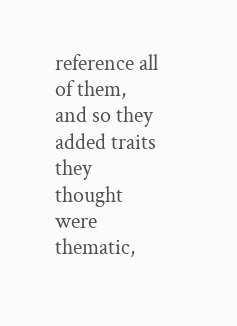reference all of them, and so they added traits they thought were thematic,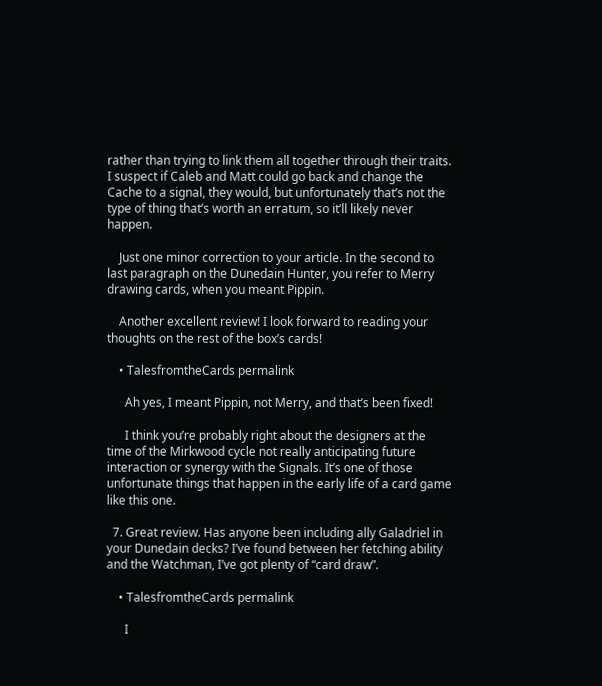rather than trying to link them all together through their traits. I suspect if Caleb and Matt could go back and change the Cache to a signal, they would, but unfortunately that’s not the type of thing that’s worth an erratum, so it’ll likely never happen.

    Just one minor correction to your article. In the second to last paragraph on the Dunedain Hunter, you refer to Merry drawing cards, when you meant Pippin.

    Another excellent review! I look forward to reading your thoughts on the rest of the box’s cards!

    • TalesfromtheCards permalink

      Ah yes, I meant Pippin, not Merry, and that’s been fixed!

      I think you’re probably right about the designers at the time of the Mirkwood cycle not really anticipating future interaction or synergy with the Signals. It’s one of those unfortunate things that happen in the early life of a card game like this one.

  7. Great review. Has anyone been including ally Galadriel in your Dunedain decks? I’ve found between her fetching ability and the Watchman, I’ve got plenty of “card draw”.

    • TalesfromtheCards permalink

      I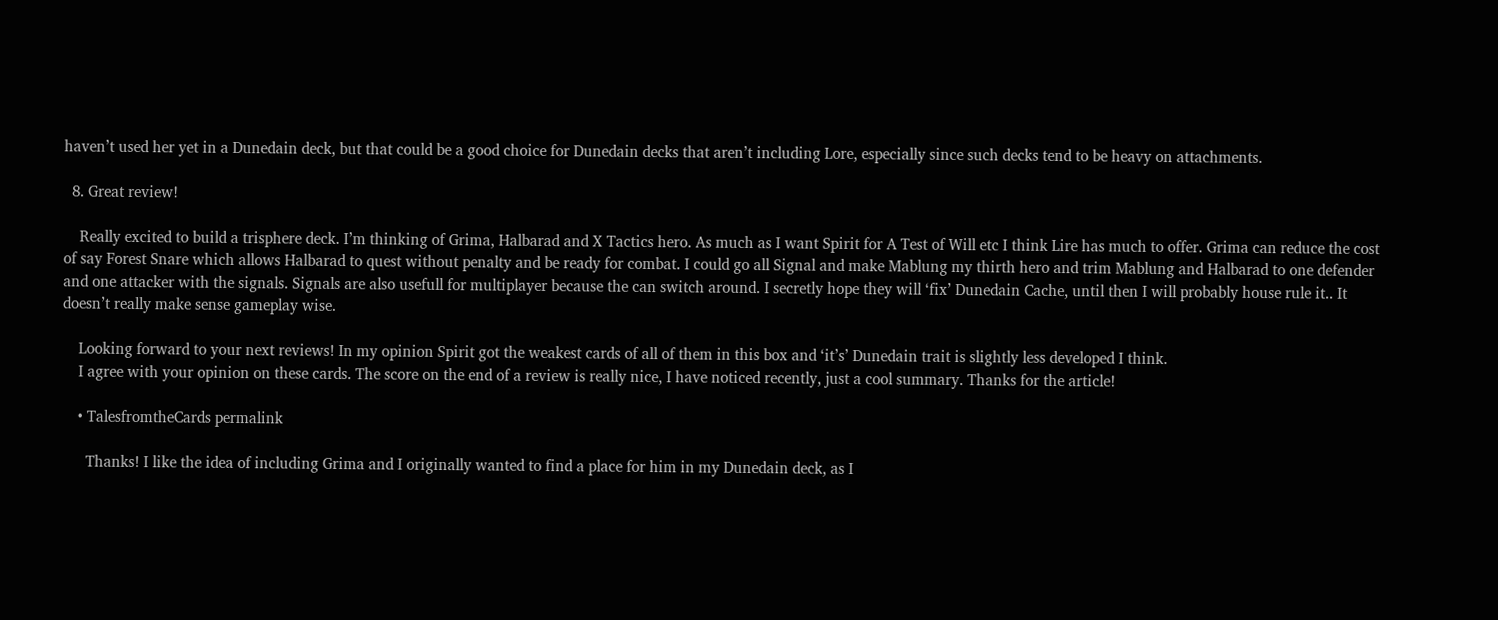haven’t used her yet in a Dunedain deck, but that could be a good choice for Dunedain decks that aren’t including Lore, especially since such decks tend to be heavy on attachments.

  8. Great review!

    Really excited to build a trisphere deck. I’m thinking of Grima, Halbarad and X Tactics hero. As much as I want Spirit for A Test of Will etc I think Lire has much to offer. Grima can reduce the cost of say Forest Snare which allows Halbarad to quest without penalty and be ready for combat. I could go all Signal and make Mablung my thirth hero and trim Mablung and Halbarad to one defender and one attacker with the signals. Signals are also usefull for multiplayer because the can switch around. I secretly hope they will ‘fix’ Dunedain Cache, until then I will probably house rule it.. It doesn’t really make sense gameplay wise.

    Looking forward to your next reviews! In my opinion Spirit got the weakest cards of all of them in this box and ‘it’s’ Dunedain trait is slightly less developed I think.
    I agree with your opinion on these cards. The score on the end of a review is really nice, I have noticed recently, just a cool summary. Thanks for the article!

    • TalesfromtheCards permalink

      Thanks! I like the idea of including Grima and I originally wanted to find a place for him in my Dunedain deck, as I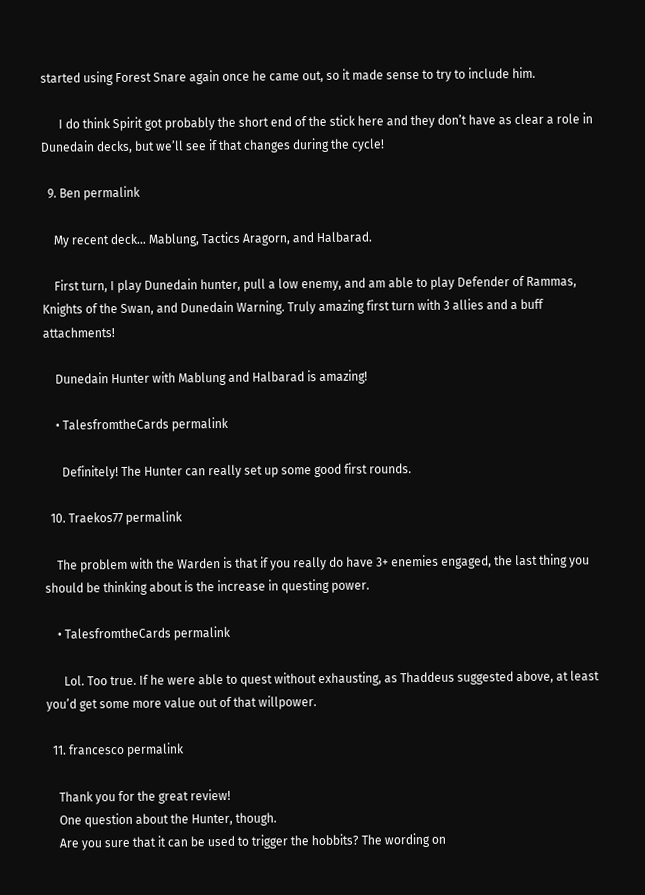started using Forest Snare again once he came out, so it made sense to try to include him.

      I do think Spirit got probably the short end of the stick here and they don’t have as clear a role in Dunedain decks, but we’ll see if that changes during the cycle!

  9. Ben permalink

    My recent deck… Mablung, Tactics Aragorn, and Halbarad.

    First turn, I play Dunedain hunter, pull a low enemy, and am able to play Defender of Rammas, Knights of the Swan, and Dunedain Warning. Truly amazing first turn with 3 allies and a buff attachments!

    Dunedain Hunter with Mablung and Halbarad is amazing!

    • TalesfromtheCards permalink

      Definitely! The Hunter can really set up some good first rounds.

  10. Traekos77 permalink

    The problem with the Warden is that if you really do have 3+ enemies engaged, the last thing you should be thinking about is the increase in questing power.

    • TalesfromtheCards permalink

      Lol. Too true. If he were able to quest without exhausting, as Thaddeus suggested above, at least you’d get some more value out of that willpower.

  11. francesco permalink

    Thank you for the great review!
    One question about the Hunter, though.
    Are you sure that it can be used to trigger the hobbits? The wording on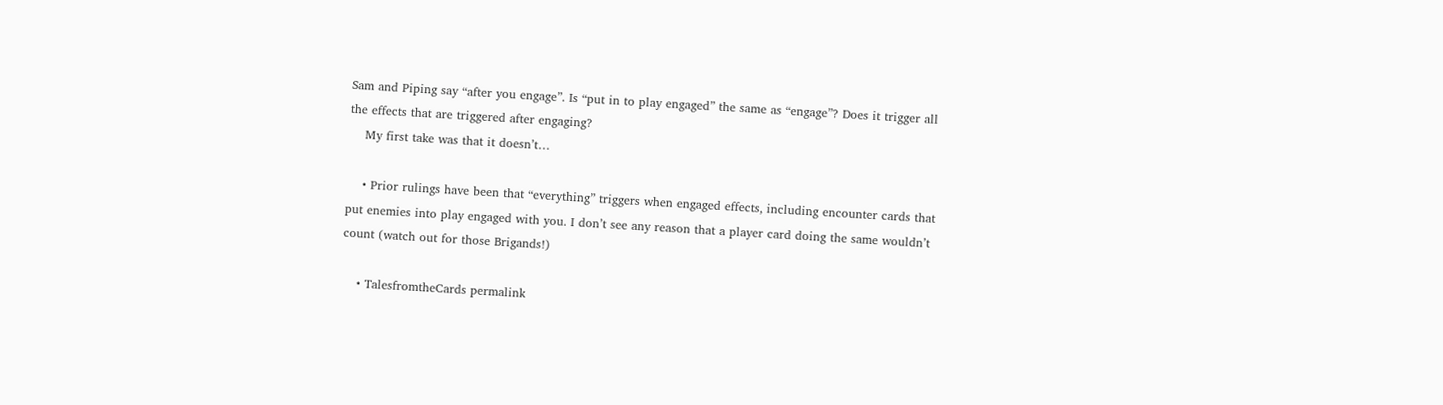Sam and Piping say “after you engage”. Is “put in to play engaged” the same as “engage”? Does it trigger all the effects that are triggered after engaging?
    My first take was that it doesn’t…

    • Prior rulings have been that “everything” triggers when engaged effects, including encounter cards that put enemies into play engaged with you. I don’t see any reason that a player card doing the same wouldn’t count (watch out for those Brigands!)

    • TalesfromtheCards permalink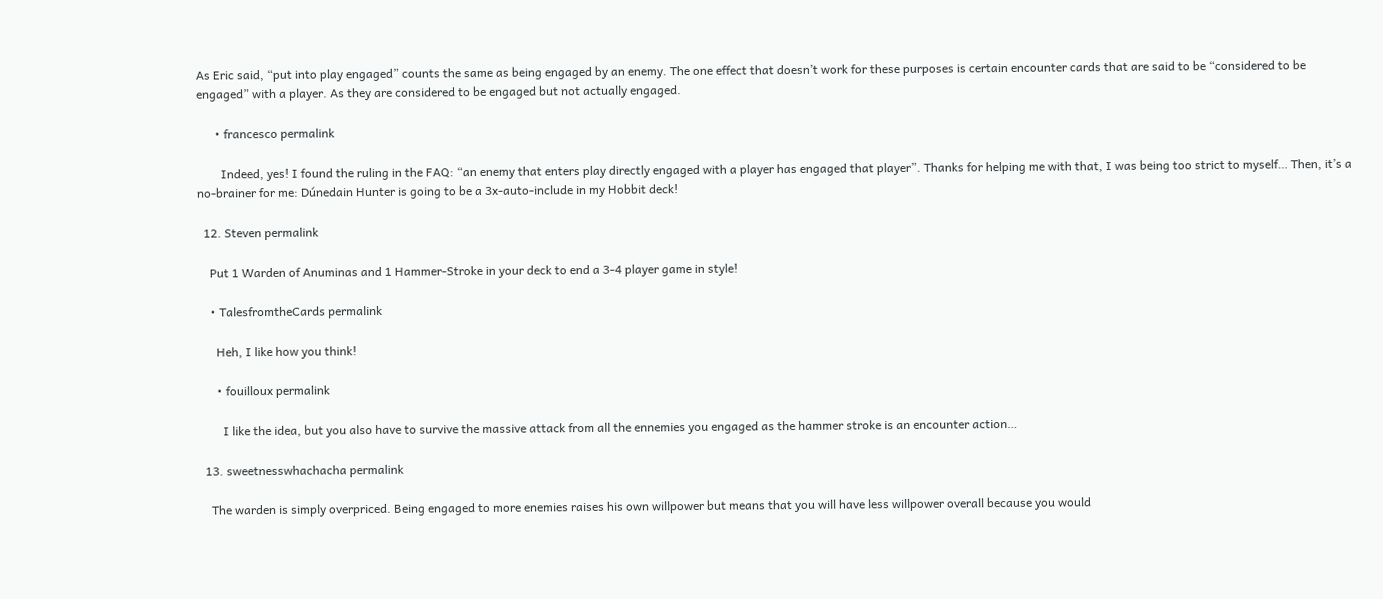As Eric said, “put into play engaged” counts the same as being engaged by an enemy. The one effect that doesn’t work for these purposes is certain encounter cards that are said to be “considered to be engaged” with a player. As they are considered to be engaged but not actually engaged.

      • francesco permalink

        Indeed, yes! I found the ruling in the FAQ: “an enemy that enters play directly engaged with a player has engaged that player”. Thanks for helping me with that, I was being too strict to myself… Then, it’s a no-brainer for me: Dúnedain Hunter is going to be a 3x-auto-include in my Hobbit deck!

  12. Steven permalink

    Put 1 Warden of Anuminas and 1 Hammer-Stroke in your deck to end a 3-4 player game in style!

    • TalesfromtheCards permalink

      Heh, I like how you think!

      • fouilloux permalink

        I like the idea, but you also have to survive the massive attack from all the ennemies you engaged as the hammer stroke is an encounter action…

  13. sweetnesswhachacha permalink

    The warden is simply overpriced. Being engaged to more enemies raises his own willpower but means that you will have less willpower overall because you would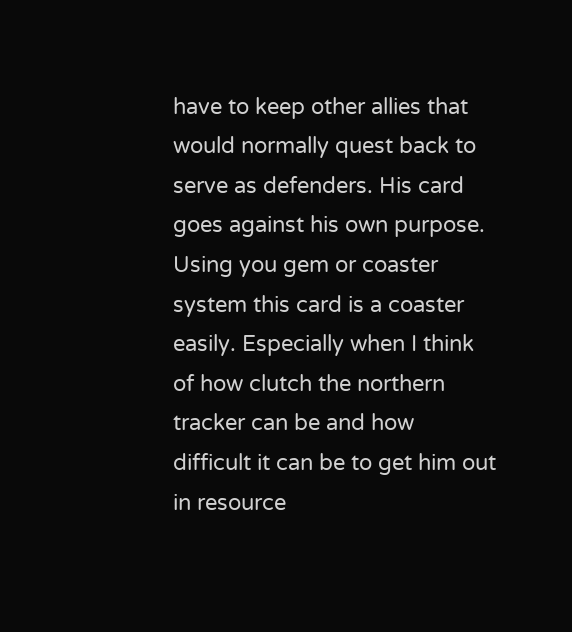have to keep other allies that would normally quest back to serve as defenders. His card goes against his own purpose. Using you gem or coaster system this card is a coaster easily. Especially when I think of how clutch the northern tracker can be and how difficult it can be to get him out in resource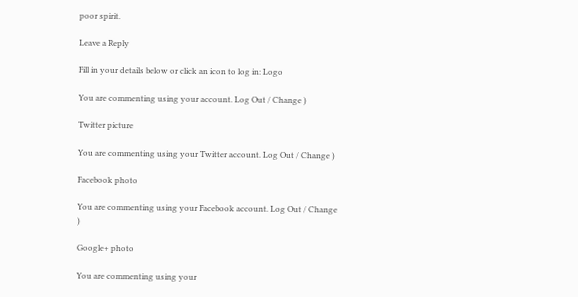poor spirit.

Leave a Reply

Fill in your details below or click an icon to log in: Logo

You are commenting using your account. Log Out / Change )

Twitter picture

You are commenting using your Twitter account. Log Out / Change )

Facebook photo

You are commenting using your Facebook account. Log Out / Change )

Google+ photo

You are commenting using your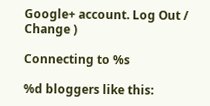Google+ account. Log Out / Change )

Connecting to %s

%d bloggers like this: